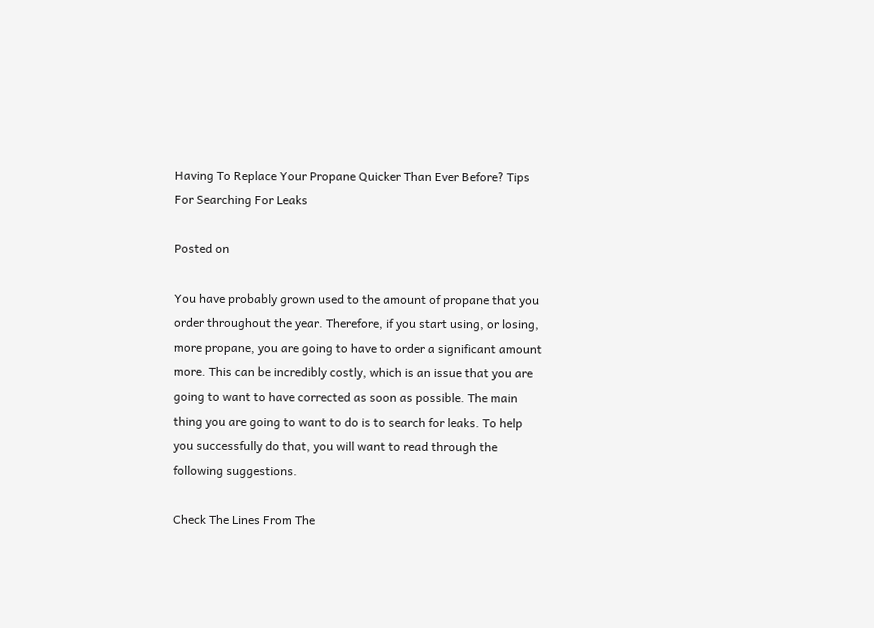Having To Replace Your Propane Quicker Than Ever Before? Tips For Searching For Leaks

Posted on

You have probably grown used to the amount of propane that you order throughout the year. Therefore, if you start using, or losing, more propane, you are going to have to order a significant amount more. This can be incredibly costly, which is an issue that you are going to want to have corrected as soon as possible. The main thing you are going to want to do is to search for leaks. To help you successfully do that, you will want to read through the following suggestions.

Check The Lines From The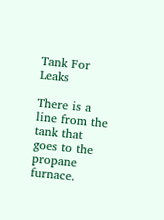Tank For Leaks

There is a line from the tank that goes to the propane furnace.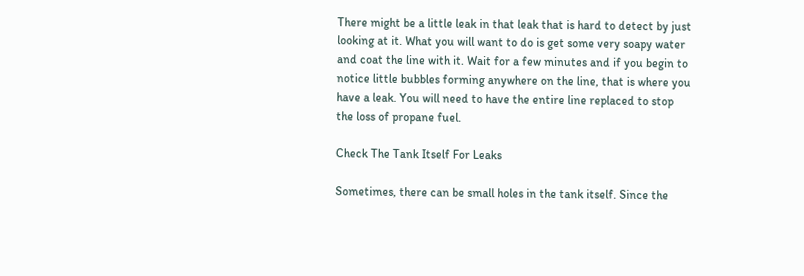There might be a little leak in that leak that is hard to detect by just looking at it. What you will want to do is get some very soapy water and coat the line with it. Wait for a few minutes and if you begin to notice little bubbles forming anywhere on the line, that is where you have a leak. You will need to have the entire line replaced to stop the loss of propane fuel.

Check The Tank Itself For Leaks

Sometimes, there can be small holes in the tank itself. Since the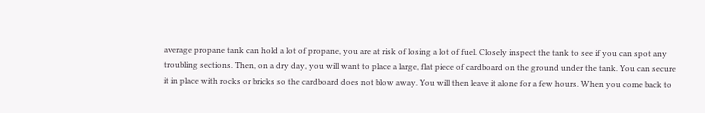average propane tank can hold a lot of propane, you are at risk of losing a lot of fuel. Closely inspect the tank to see if you can spot any troubling sections. Then, on a dry day, you will want to place a large, flat piece of cardboard on the ground under the tank. You can secure it in place with rocks or bricks so the cardboard does not blow away. You will then leave it alone for a few hours. When you come back to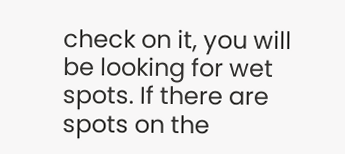check on it, you will be looking for wet spots. If there are spots on the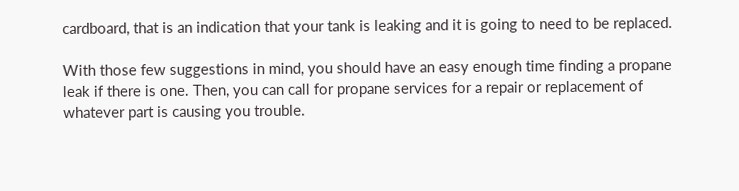cardboard, that is an indication that your tank is leaking and it is going to need to be replaced.

With those few suggestions in mind, you should have an easy enough time finding a propane leak if there is one. Then, you can call for propane services for a repair or replacement of whatever part is causing you trouble.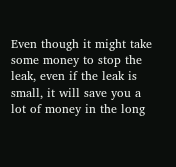Even though it might take some money to stop the leak, even if the leak is small, it will save you a lot of money in the long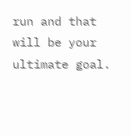run and that will be your ultimate goal.